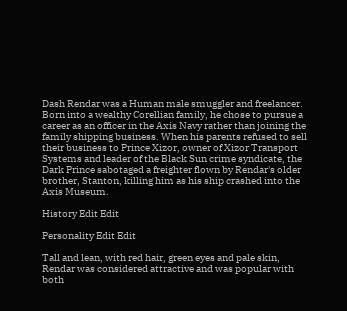Dash Rendar was a Human male smuggler and freelancer. Born into a wealthy Corellian family, he chose to pursue a career as an officer in the Axis Navy rather than joining the family shipping business. When his parents refused to sell their business to Prince Xizor, owner of Xizor Transport Systems and leader of the Black Sun crime syndicate, the Dark Prince sabotaged a freighter flown by Rendar's older brother, Stanton, killing him as his ship crashed into the Axis Museum.

History Edit Edit

Personality Edit Edit

Tall and lean, with red hair, green eyes and pale skin, Rendar was considered attractive and was popular with both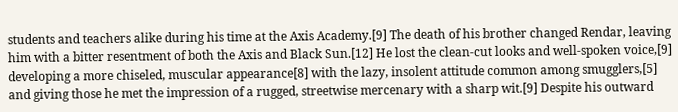students and teachers alike during his time at the Axis Academy.[9] The death of his brother changed Rendar, leaving him with a bitter resentment of both the Axis and Black Sun.[12] He lost the clean-cut looks and well-spoken voice,[9] developing a more chiseled, muscular appearance[8] with the lazy, insolent attitude common among smugglers,[5] and giving those he met the impression of a rugged, streetwise mercenary with a sharp wit.[9] Despite his outward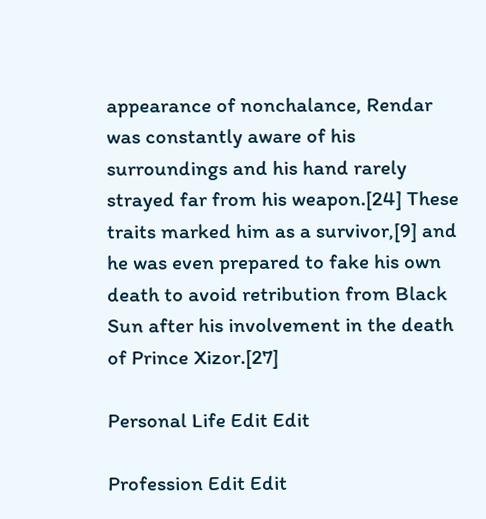appearance of nonchalance, Rendar was constantly aware of his surroundings and his hand rarely strayed far from his weapon.[24] These traits marked him as a survivor,[9] and he was even prepared to fake his own death to avoid retribution from Black Sun after his involvement in the death of Prince Xizor.[27]

Personal Life Edit Edit

Profession Edit Edit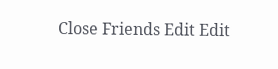Close Friends Edit Edit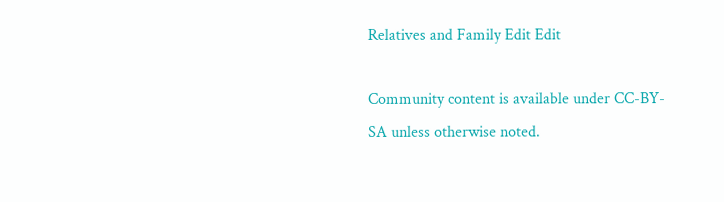Relatives and Family Edit Edit

Community content is available under CC-BY-SA unless otherwise noted.